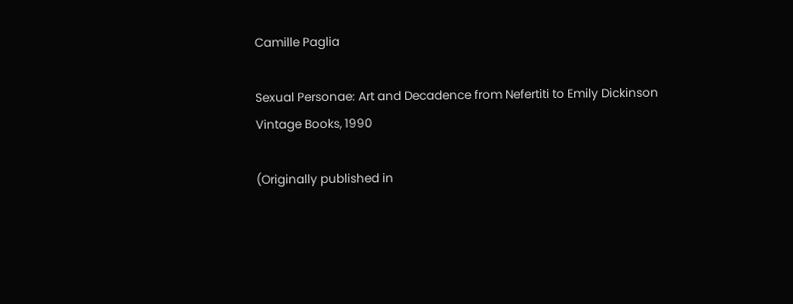Camille Paglia

Sexual Personae: Art and Decadence from Nefertiti to Emily Dickinson
Vintage Books, 1990

(Originally published in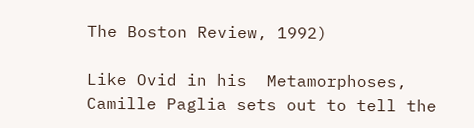The Boston Review, 1992)

Like Ovid in his  Metamorphoses, Camille Paglia sets out to tell the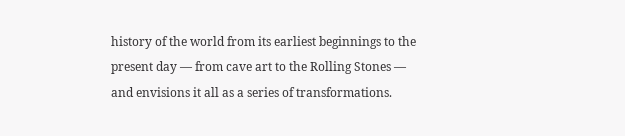history of the world from its earliest beginnings to the present day — from cave art to the Rolling Stones — and envisions it all as a series of transformations.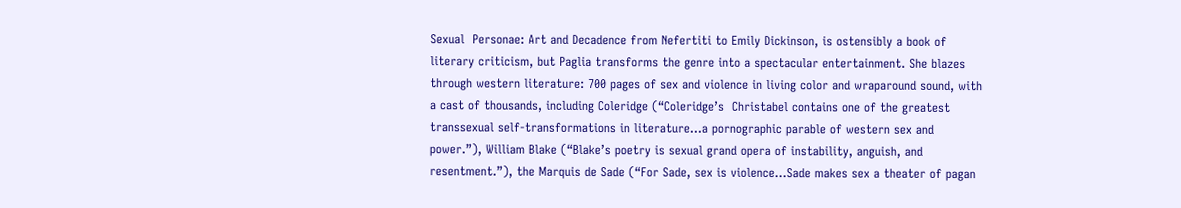Sexual  Personae: Art and Decadence from Nefertiti to Emily Dickinson, is ostensibly a book of literary criticism, but Paglia transforms the genre into a spectacular entertainment. She blazes through western literature: 700 pages of sex and violence in living color and wraparound sound, with a cast of thousands, including Coleridge (“Coleridge’s  Christabel contains one of the greatest transsexual self-transformations in literature…a pornographic parable of western sex and power.”), William Blake (“Blake’s poetry is sexual grand opera of instability, anguish, and resentment.”), the Marquis de Sade (“For Sade, sex is violence…Sade makes sex a theater of pagan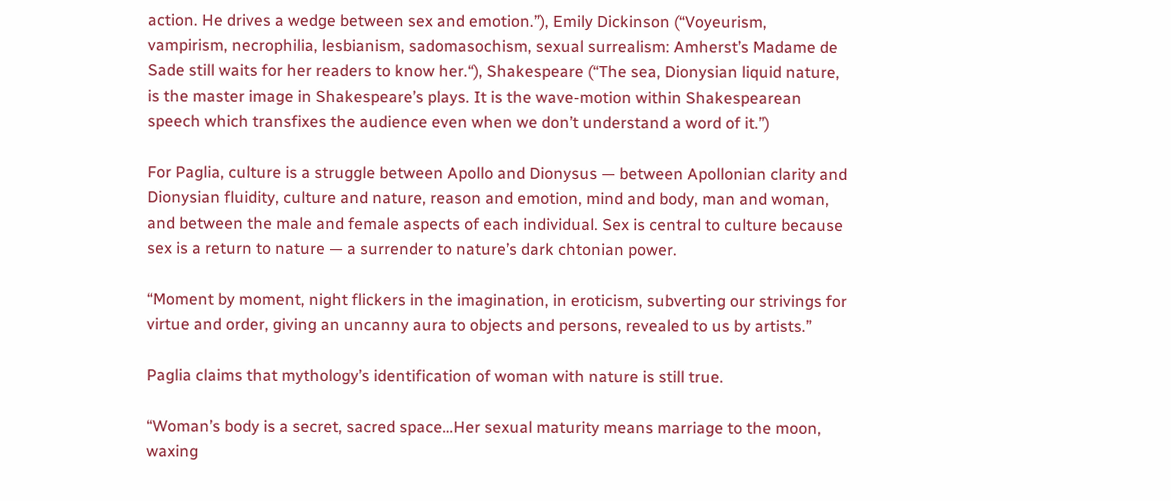action. He drives a wedge between sex and emotion.”), Emily Dickinson (“Voyeurism, vampirism, necrophilia, lesbianism, sadomasochism, sexual surrealism: Amherst’s Madame de Sade still waits for her readers to know her.“), Shakespeare (“The sea, Dionysian liquid nature, is the master image in Shakespeare’s plays. It is the wave-motion within Shakespearean speech which transfixes the audience even when we don’t understand a word of it.”)

For Paglia, culture is a struggle between Apollo and Dionysus — between Apollonian clarity and Dionysian fluidity, culture and nature, reason and emotion, mind and body, man and woman, and between the male and female aspects of each individual. Sex is central to culture because sex is a return to nature — a surrender to nature’s dark chtonian power.

“Moment by moment, night flickers in the imagination, in eroticism, subverting our strivings for virtue and order, giving an uncanny aura to objects and persons, revealed to us by artists.”

Paglia claims that mythology’s identification of woman with nature is still true.

“Woman’s body is a secret, sacred space…Her sexual maturity means marriage to the moon, waxing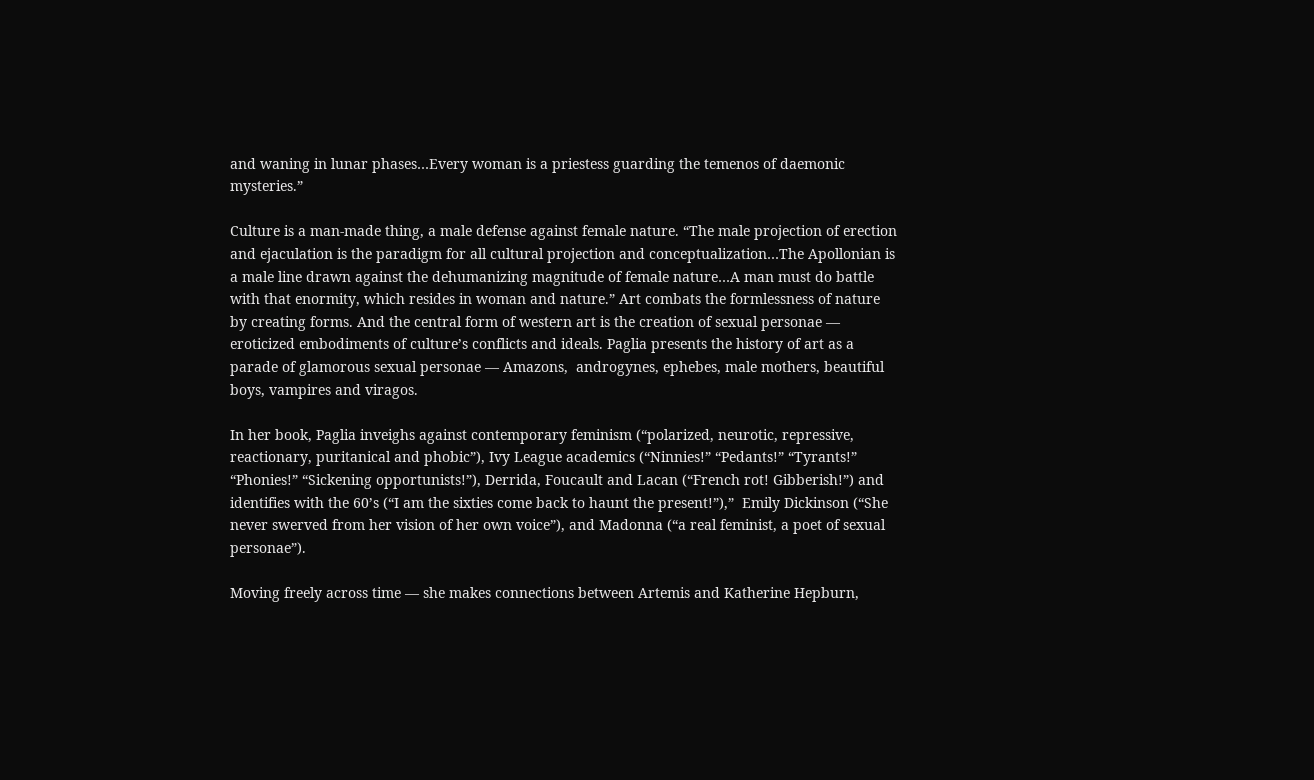and waning in lunar phases…Every woman is a priestess guarding the temenos of daemonic mysteries.”

Culture is a man-made thing, a male defense against female nature. “The male projection of erection and ejaculation is the paradigm for all cultural projection and conceptualization…The Apollonian is a male line drawn against the dehumanizing magnitude of female nature…A man must do battle with that enormity, which resides in woman and nature.” Art combats the formlessness of nature by creating forms. And the central form of western art is the creation of sexual personae — eroticized embodiments of culture’s conflicts and ideals. Paglia presents the history of art as a parade of glamorous sexual personae — Amazons,  androgynes, ephebes, male mothers, beautiful boys, vampires and viragos.

In her book, Paglia inveighs against contemporary feminism (“polarized, neurotic, repressive, reactionary, puritanical and phobic”), Ivy League academics (“Ninnies!” “Pedants!” “Tyrants!” “Phonies!” “Sickening opportunists!”), Derrida, Foucault and Lacan (“French rot! Gibberish!”) and identifies with the 60’s (“I am the sixties come back to haunt the present!”),”  Emily Dickinson (“She never swerved from her vision of her own voice”), and Madonna (“a real feminist, a poet of sexual personae”).

Moving freely across time — she makes connections between Artemis and Katherine Hepburn,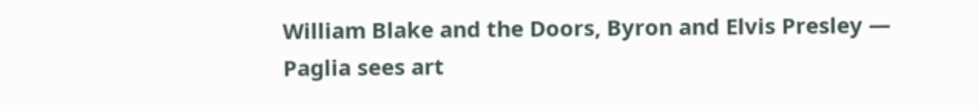William Blake and the Doors, Byron and Elvis Presley — Paglia sees art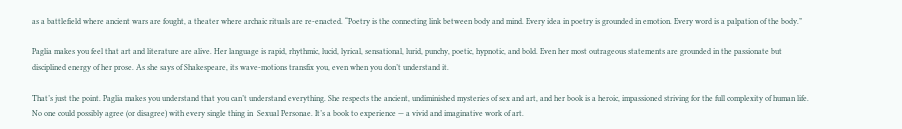as a battlefield where ancient wars are fought, a theater where archaic rituals are re-enacted. “Poetry is the connecting link between body and mind. Every idea in poetry is grounded in emotion. Every word is a palpation of the body.”

Paglia makes you feel that art and literature are alive. Her language is rapid, rhythmic, lucid, lyrical, sensational, lurid, punchy, poetic, hypnotic, and bold. Even her most outrageous statements are grounded in the passionate but disciplined energy of her prose. As she says of Shakespeare, its wave-motions transfix you, even when you don’t understand it.

That’s just the point. Paglia makes you understand that you can’t understand everything. She respects the ancient, undiminished mysteries of sex and art, and her book is a heroic, impassioned striving for the full complexity of human life. No one could possibly agree (or disagree) with every single thing in  Sexual Personae. It’s a book to experience — a vivid and imaginative work of art.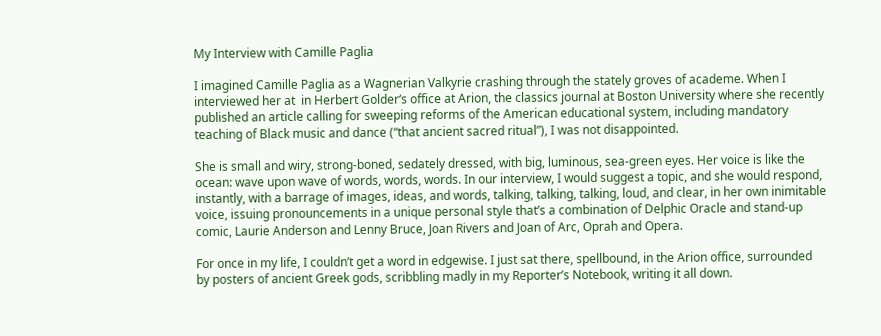My Interview with Camille Paglia

I imagined Camille Paglia as a Wagnerian Valkyrie crashing through the stately groves of academe. When I interviewed her at  in Herbert Golder‘s office at Arion, the classics journal at Boston University where she recently published an article calling for sweeping reforms of the American educational system, including mandatory teaching of Black music and dance (“that ancient sacred ritual”), I was not disappointed.

She is small and wiry, strong-boned, sedately dressed, with big, luminous, sea-green eyes. Her voice is like the ocean: wave upon wave of words, words, words. In our interview, I would suggest a topic, and she would respond, instantly, with a barrage of images, ideas, and words, talking, talking, talking, loud, and clear, in her own inimitable voice, issuing pronouncements in a unique personal style that’s a combination of Delphic Oracle and stand-up comic, Laurie Anderson and Lenny Bruce, Joan Rivers and Joan of Arc, Oprah and Opera.

For once in my life, I couldn’t get a word in edgewise. I just sat there, spellbound, in the Arion office, surrounded by posters of ancient Greek gods, scribbling madly in my Reporter’s Notebook, writing it all down.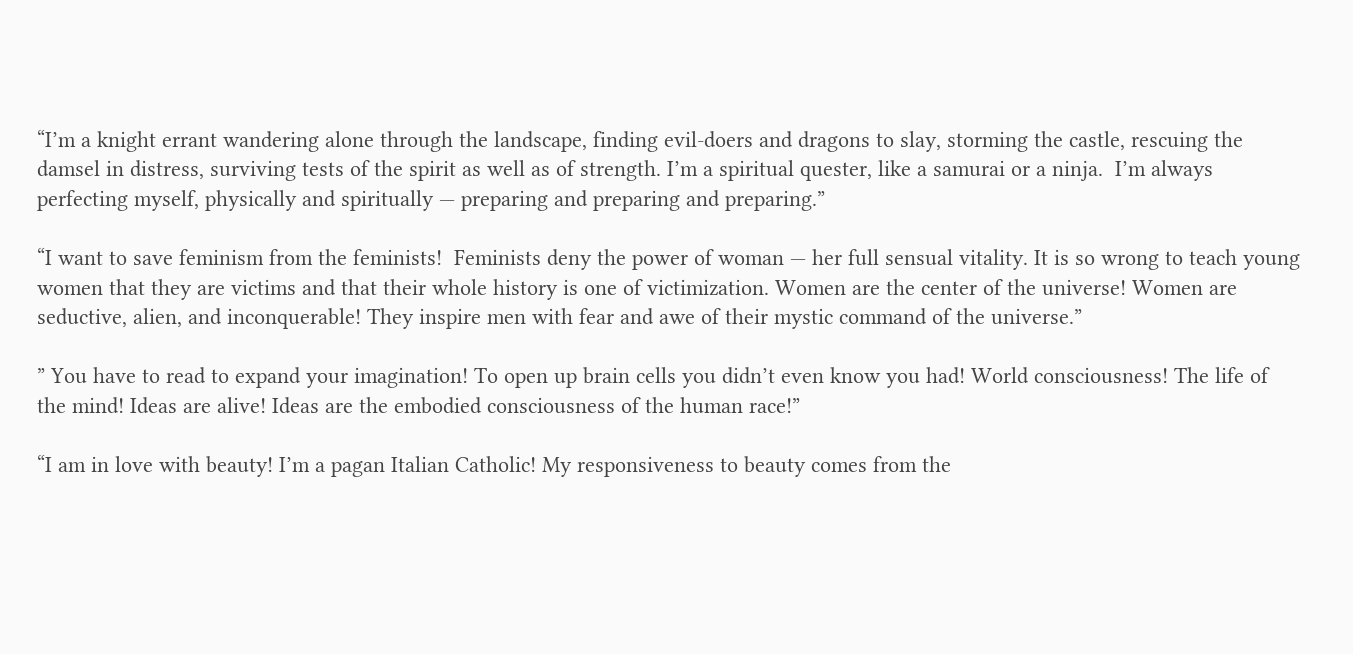“I’m a knight errant wandering alone through the landscape, finding evil-doers and dragons to slay, storming the castle, rescuing the damsel in distress, surviving tests of the spirit as well as of strength. I’m a spiritual quester, like a samurai or a ninja.  I’m always perfecting myself, physically and spiritually — preparing and preparing and preparing.”

“I want to save feminism from the feminists!  Feminists deny the power of woman — her full sensual vitality. It is so wrong to teach young women that they are victims and that their whole history is one of victimization. Women are the center of the universe! Women are seductive, alien, and inconquerable! They inspire men with fear and awe of their mystic command of the universe.”

” You have to read to expand your imagination! To open up brain cells you didn’t even know you had! World consciousness! The life of the mind! Ideas are alive! Ideas are the embodied consciousness of the human race!”

“I am in love with beauty! I’m a pagan Italian Catholic! My responsiveness to beauty comes from the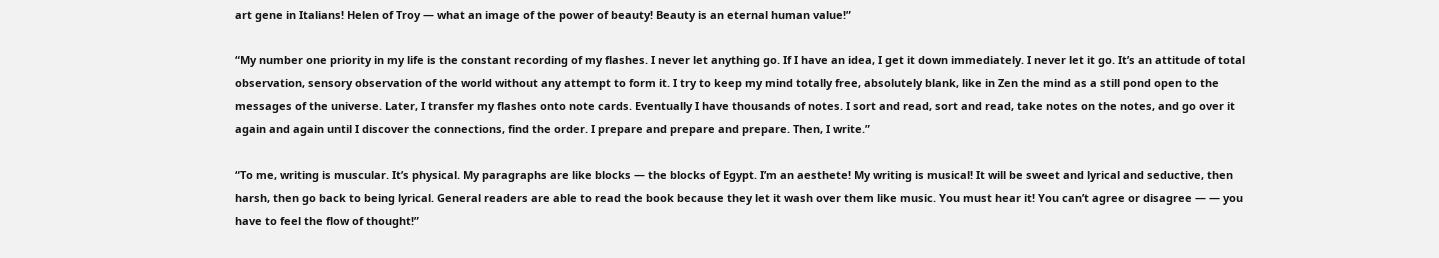art gene in Italians! Helen of Troy — what an image of the power of beauty! Beauty is an eternal human value!”

“My number one priority in my life is the constant recording of my flashes. I never let anything go. If I have an idea, I get it down immediately. I never let it go. It’s an attitude of total observation, sensory observation of the world without any attempt to form it. I try to keep my mind totally free, absolutely blank, like in Zen the mind as a still pond open to the messages of the universe. Later, I transfer my flashes onto note cards. Eventually I have thousands of notes. I sort and read, sort and read, take notes on the notes, and go over it again and again until I discover the connections, find the order. I prepare and prepare and prepare. Then, I write.”

“To me, writing is muscular. It’s physical. My paragraphs are like blocks — the blocks of Egypt. I’m an aesthete! My writing is musical! It will be sweet and lyrical and seductive, then harsh, then go back to being lyrical. General readers are able to read the book because they let it wash over them like music. You must hear it! You can’t agree or disagree — — you have to feel the flow of thought!”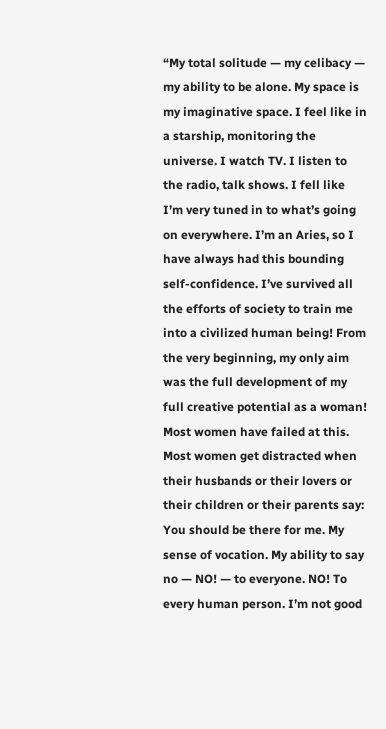“My total solitude — my celibacy — my ability to be alone. My space is my imaginative space. I feel like in a starship, monitoring the universe. I watch TV. I listen to the radio, talk shows. I fell like I’m very tuned in to what’s going on everywhere. I’m an Aries, so I have always had this bounding self-confidence. I’ve survived all the efforts of society to train me into a civilized human being! From the very beginning, my only aim was the full development of my full creative potential as a woman! Most women have failed at this. Most women get distracted when their husbands or their lovers or their children or their parents say: You should be there for me. My sense of vocation. My ability to say no — NO! — to everyone. NO! To every human person. I’m not good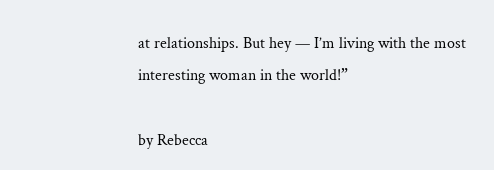at relationships. But hey — I’m living with the most interesting woman in the world!”

by Rebecca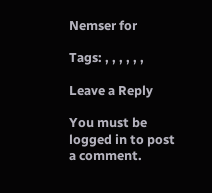Nemser for

Tags: , , , , , ,

Leave a Reply

You must be logged in to post a comment.